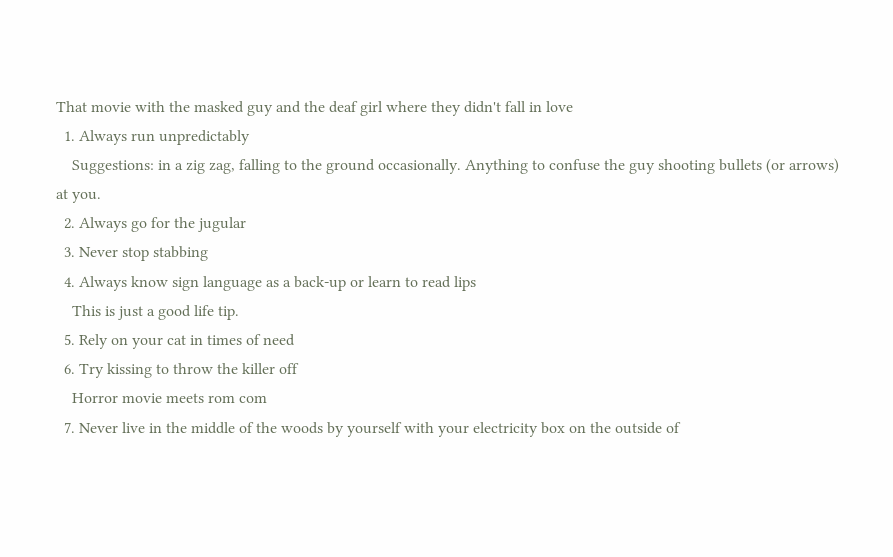That movie with the masked guy and the deaf girl where they didn't fall in love
  1. Always run unpredictably
    Suggestions: in a zig zag, falling to the ground occasionally. Anything to confuse the guy shooting bullets (or arrows) at you.
  2. Always go for the jugular
  3. Never stop stabbing
  4. Always know sign language as a back-up or learn to read lips
    This is just a good life tip.
  5. Rely on your cat in times of need
  6. Try kissing to throw the killer off
    Horror movie meets rom com
  7. Never live in the middle of the woods by yourself with your electricity box on the outside of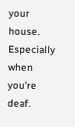your house. Especially when you're deaf.